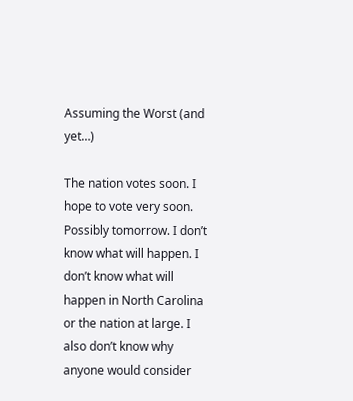Assuming the Worst (and yet…)

The nation votes soon. I hope to vote very soon. Possibly tomorrow. I don’t know what will happen. I don’t know what will happen in North Carolina or the nation at large. I also don’t know why anyone would consider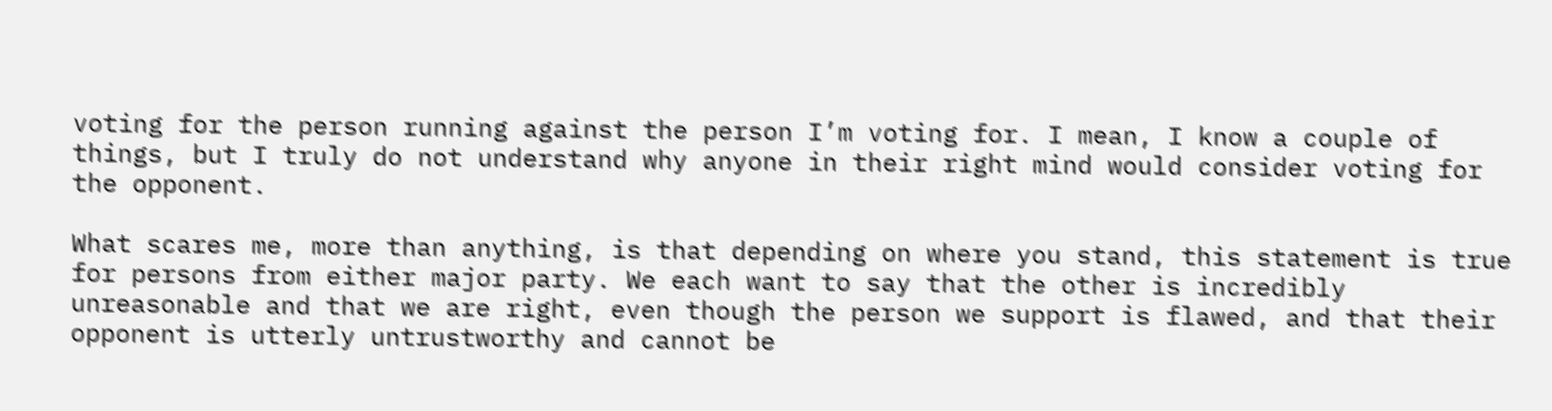voting for the person running against the person I’m voting for. I mean, I know a couple of things, but I truly do not understand why anyone in their right mind would consider voting for the opponent.

What scares me, more than anything, is that depending on where you stand, this statement is true for persons from either major party. We each want to say that the other is incredibly unreasonable and that we are right, even though the person we support is flawed, and that their opponent is utterly untrustworthy and cannot be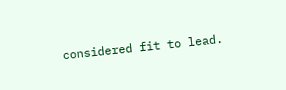considered fit to lead.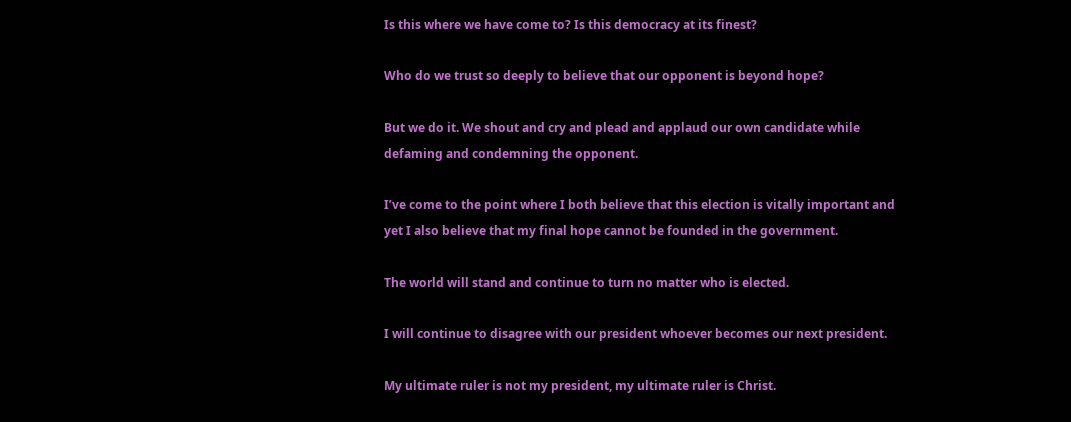Is this where we have come to? Is this democracy at its finest?

Who do we trust so deeply to believe that our opponent is beyond hope?

But we do it. We shout and cry and plead and applaud our own candidate while defaming and condemning the opponent.

I’ve come to the point where I both believe that this election is vitally important and yet I also believe that my final hope cannot be founded in the government.

The world will stand and continue to turn no matter who is elected.

I will continue to disagree with our president whoever becomes our next president.

My ultimate ruler is not my president, my ultimate ruler is Christ.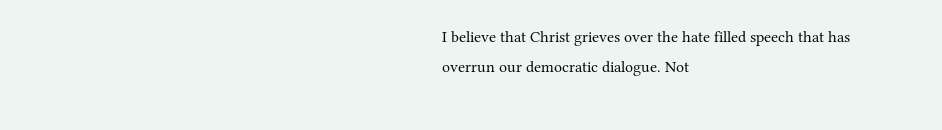I believe that Christ grieves over the hate filled speech that has overrun our democratic dialogue. Not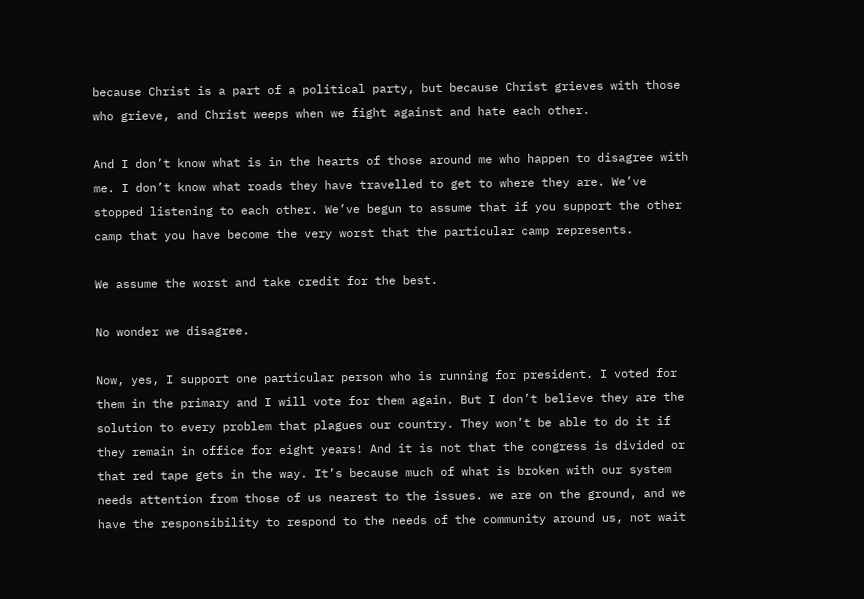because Christ is a part of a political party, but because Christ grieves with those who grieve, and Christ weeps when we fight against and hate each other.

And I don’t know what is in the hearts of those around me who happen to disagree with me. I don’t know what roads they have travelled to get to where they are. We’ve stopped listening to each other. We’ve begun to assume that if you support the other camp that you have become the very worst that the particular camp represents.

We assume the worst and take credit for the best.

No wonder we disagree.

Now, yes, I support one particular person who is running for president. I voted for them in the primary and I will vote for them again. But I don’t believe they are the solution to every problem that plagues our country. They won’t be able to do it if they remain in office for eight years! And it is not that the congress is divided or that red tape gets in the way. It’s because much of what is broken with our system needs attention from those of us nearest to the issues. we are on the ground, and we have the responsibility to respond to the needs of the community around us, not wait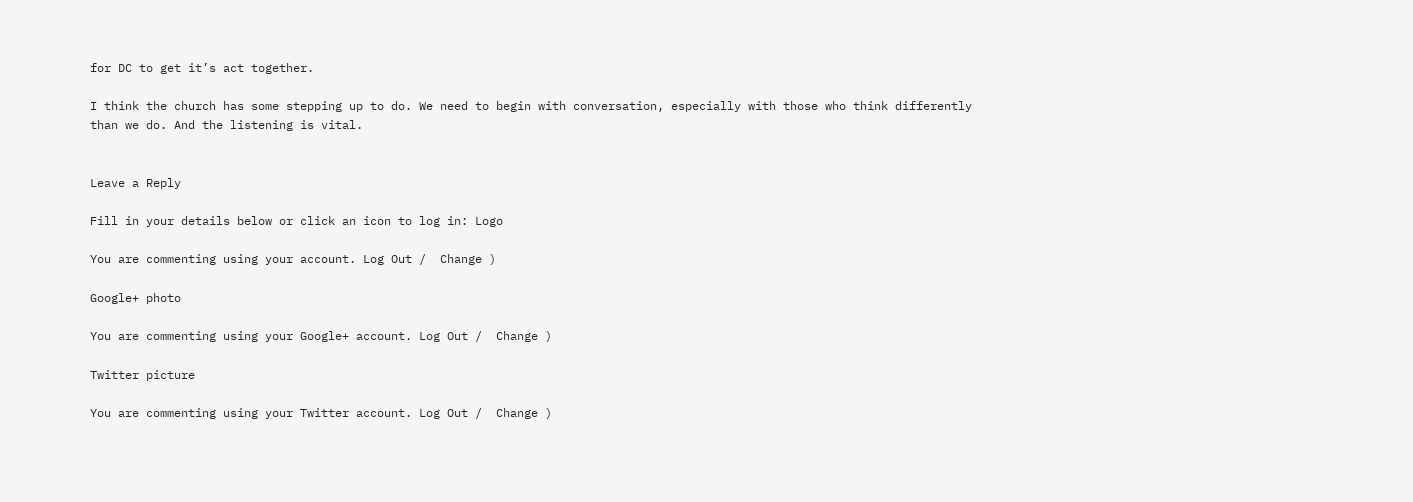for DC to get it’s act together.

I think the church has some stepping up to do. We need to begin with conversation, especially with those who think differently than we do. And the listening is vital.


Leave a Reply

Fill in your details below or click an icon to log in: Logo

You are commenting using your account. Log Out /  Change )

Google+ photo

You are commenting using your Google+ account. Log Out /  Change )

Twitter picture

You are commenting using your Twitter account. Log Out /  Change )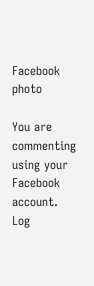Facebook photo

You are commenting using your Facebook account. Log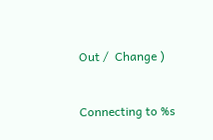Out /  Change )


Connecting to %s